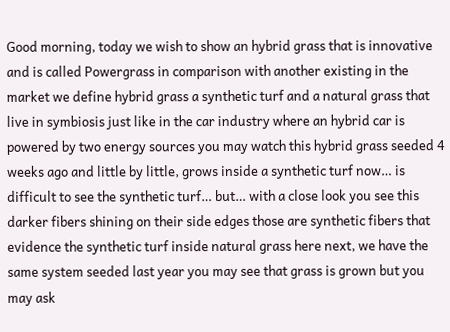Good morning, today we wish to show an hybrid grass that is innovative and is called Powergrass in comparison with another existing in the market we define hybrid grass a synthetic turf and a natural grass that live in symbiosis just like in the car industry where an hybrid car is powered by two energy sources you may watch this hybrid grass seeded 4 weeks ago and little by little, grows inside a synthetic turf now… is difficult to see the synthetic turf… but… with a close look you see this darker fibers shining on their side edges those are synthetic fibers that evidence the synthetic turf inside natural grass here next, we have the same system seeded last year you may see that grass is grown but you may ask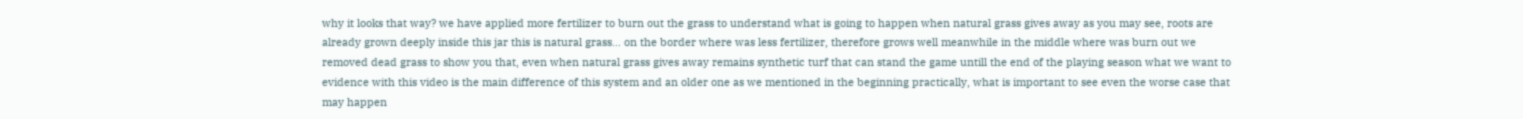why it looks that way? we have applied more fertilizer to burn out the grass to understand what is going to happen when natural grass gives away as you may see, roots are already grown deeply inside this jar this is natural grass… on the border where was less fertilizer, therefore grows well meanwhile in the middle where was burn out we removed dead grass to show you that, even when natural grass gives away remains synthetic turf that can stand the game untill the end of the playing season what we want to evidence with this video is the main difference of this system and an older one as we mentioned in the beginning practically, what is important to see even the worse case that may happen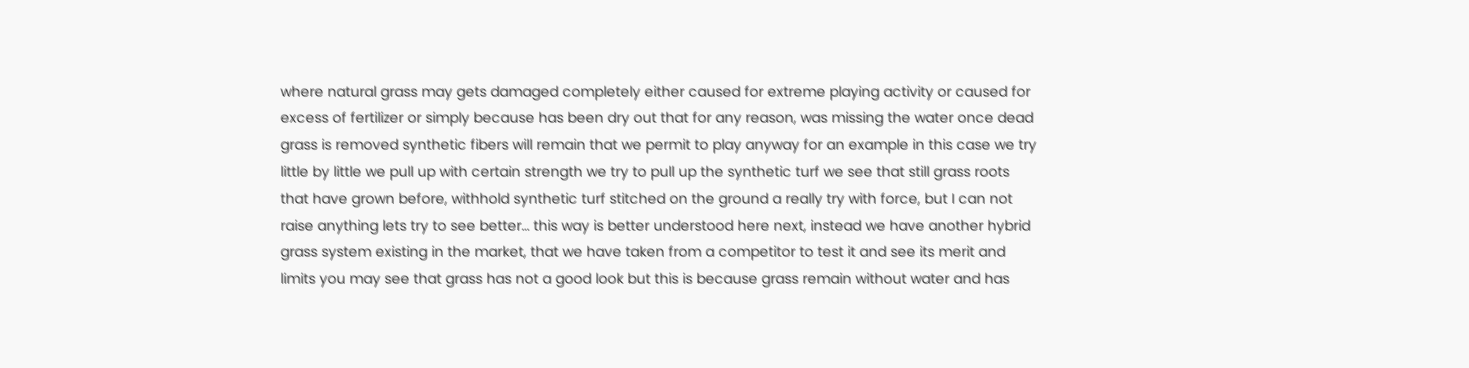where natural grass may gets damaged completely either caused for extreme playing activity or caused for excess of fertilizer or simply because has been dry out that for any reason, was missing the water once dead grass is removed synthetic fibers will remain that we permit to play anyway for an example in this case we try little by little we pull up with certain strength we try to pull up the synthetic turf we see that still grass roots that have grown before, withhold synthetic turf stitched on the ground a really try with force, but I can not raise anything lets try to see better… this way is better understood here next, instead we have another hybrid grass system existing in the market, that we have taken from a competitor to test it and see its merit and limits you may see that grass has not a good look but this is because grass remain without water and has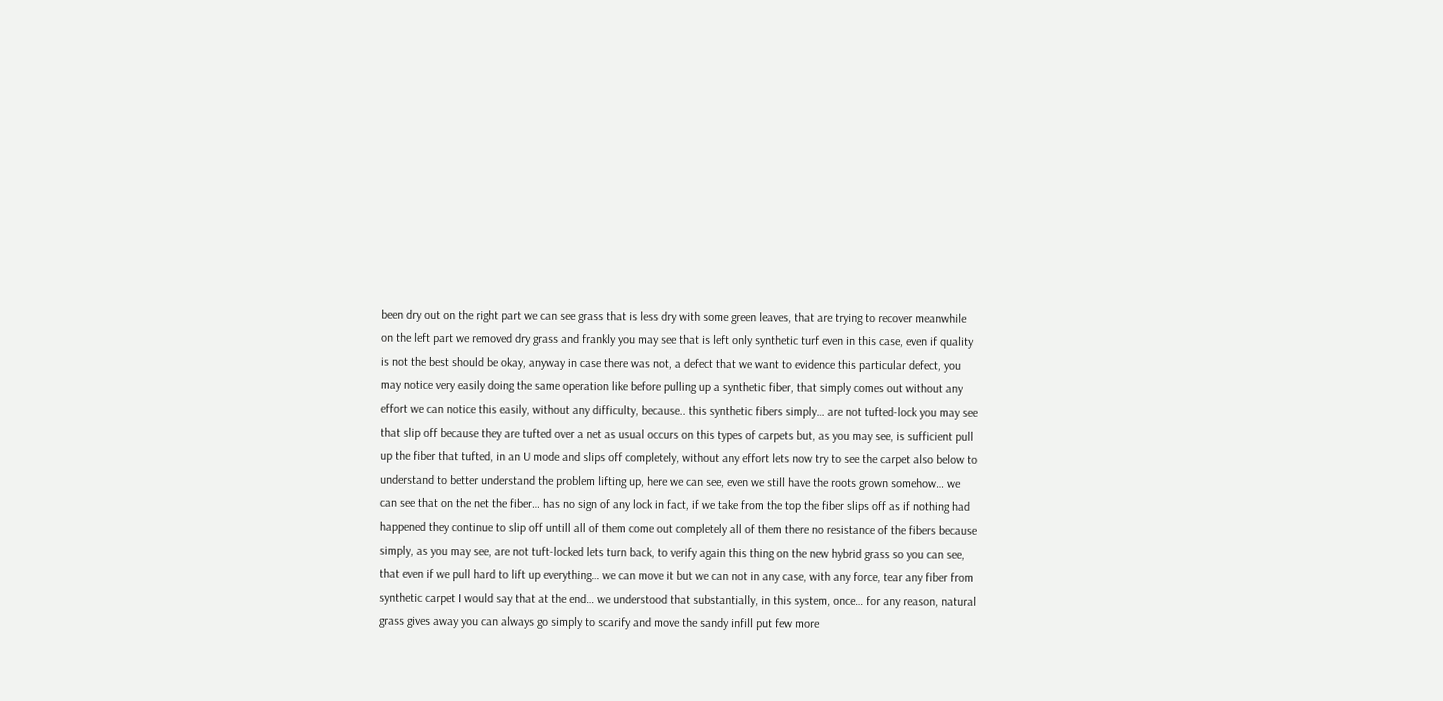been dry out on the right part we can see grass that is less dry with some green leaves, that are trying to recover meanwhile on the left part we removed dry grass and frankly you may see that is left only synthetic turf even in this case, even if quality is not the best should be okay, anyway in case there was not, a defect that we want to evidence this particular defect, you may notice very easily doing the same operation like before pulling up a synthetic fiber, that simply comes out without any effort we can notice this easily, without any difficulty, because.. this synthetic fibers simply… are not tufted-lock you may see that slip off because they are tufted over a net as usual occurs on this types of carpets but, as you may see, is sufficient pull up the fiber that tufted, in an U mode and slips off completely, without any effort lets now try to see the carpet also below to understand to better understand the problem lifting up, here we can see, even we still have the roots grown somehow… we can see that on the net the fiber… has no sign of any lock in fact, if we take from the top the fiber slips off as if nothing had happened they continue to slip off untill all of them come out completely all of them there no resistance of the fibers because simply, as you may see, are not tuft-locked lets turn back, to verify again this thing on the new hybrid grass so you can see, that even if we pull hard to lift up everything… we can move it but we can not in any case, with any force, tear any fiber from synthetic carpet I would say that at the end… we understood that substantially, in this system, once… for any reason, natural grass gives away you can always go simply to scarify and move the sandy infill put few more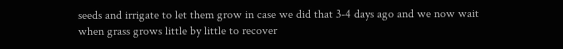seeds and irrigate to let them grow in case we did that 3-4 days ago and we now wait when grass grows little by little to recover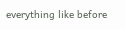everything like before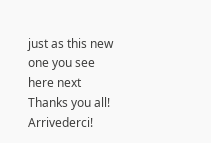just as this new one you see here next Thanks you all! Arrivederci!